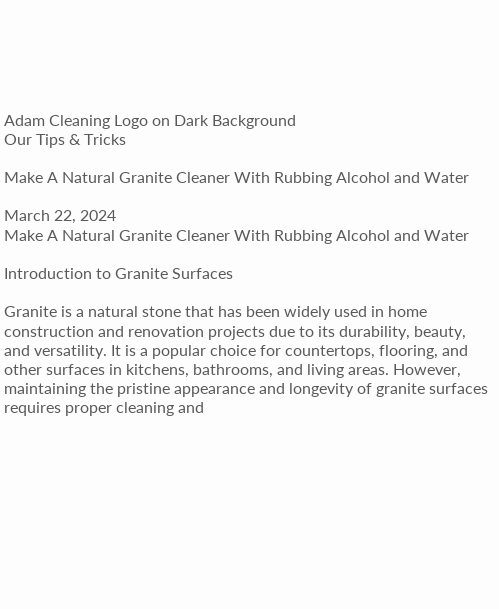Adam Cleaning Logo on Dark Background
Our Tips & Tricks

Make A Natural Granite Cleaner With Rubbing Alcohol and Water

March 22, 2024
Make A Natural Granite Cleaner With Rubbing Alcohol and Water

Introduction to Granite Surfaces

Granite is a natural stone that has been widely used in home construction and renovation projects due to its durability, beauty, and versatility. It is a popular choice for countertops, flooring, and other surfaces in kitchens, bathrooms, and living areas. However, maintaining the pristine appearance and longevity of granite surfaces requires proper cleaning and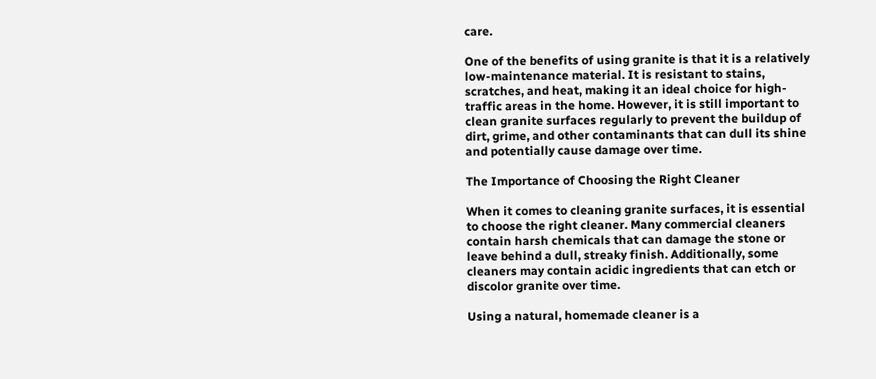care.

One of the benefits of using granite is that it is a relatively low-maintenance material. It is resistant to stains, scratches, and heat, making it an ideal choice for high-traffic areas in the home. However, it is still important to clean granite surfaces regularly to prevent the buildup of dirt, grime, and other contaminants that can dull its shine and potentially cause damage over time.

The Importance of Choosing the Right Cleaner

When it comes to cleaning granite surfaces, it is essential to choose the right cleaner. Many commercial cleaners contain harsh chemicals that can damage the stone or leave behind a dull, streaky finish. Additionally, some cleaners may contain acidic ingredients that can etch or discolor granite over time.

Using a natural, homemade cleaner is a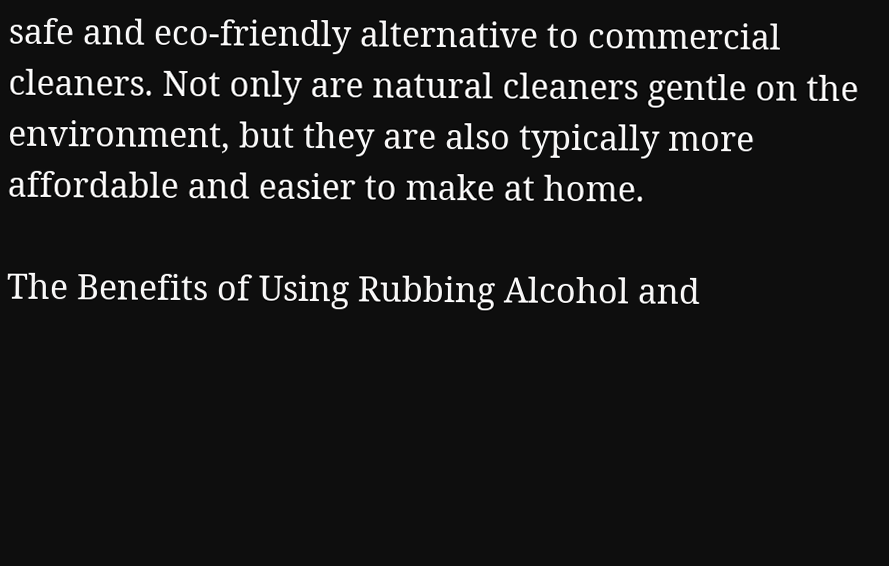safe and eco-friendly alternative to commercial cleaners. Not only are natural cleaners gentle on the environment, but they are also typically more affordable and easier to make at home.

The Benefits of Using Rubbing Alcohol and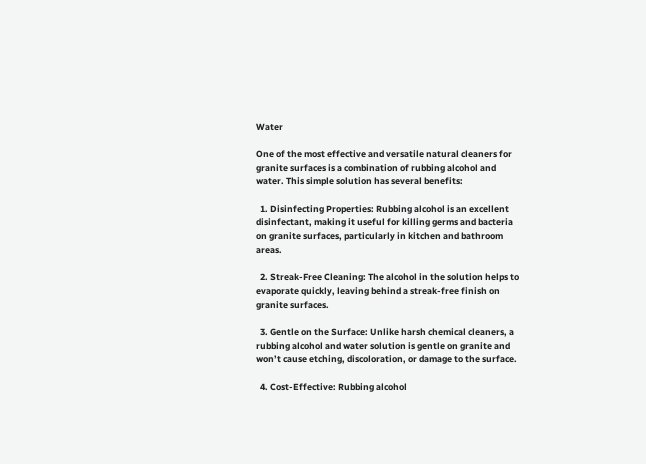Water

One of the most effective and versatile natural cleaners for granite surfaces is a combination of rubbing alcohol and water. This simple solution has several benefits:

  1. Disinfecting Properties: Rubbing alcohol is an excellent disinfectant, making it useful for killing germs and bacteria on granite surfaces, particularly in kitchen and bathroom areas.

  2. Streak-Free Cleaning: The alcohol in the solution helps to evaporate quickly, leaving behind a streak-free finish on granite surfaces.

  3. Gentle on the Surface: Unlike harsh chemical cleaners, a rubbing alcohol and water solution is gentle on granite and won’t cause etching, discoloration, or damage to the surface.

  4. Cost-Effective: Rubbing alcohol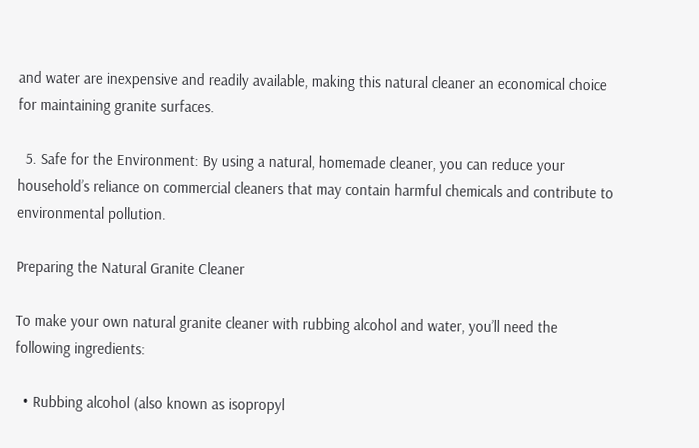and water are inexpensive and readily available, making this natural cleaner an economical choice for maintaining granite surfaces.

  5. Safe for the Environment: By using a natural, homemade cleaner, you can reduce your household’s reliance on commercial cleaners that may contain harmful chemicals and contribute to environmental pollution.

Preparing the Natural Granite Cleaner

To make your own natural granite cleaner with rubbing alcohol and water, you’ll need the following ingredients:

  • Rubbing alcohol (also known as isopropyl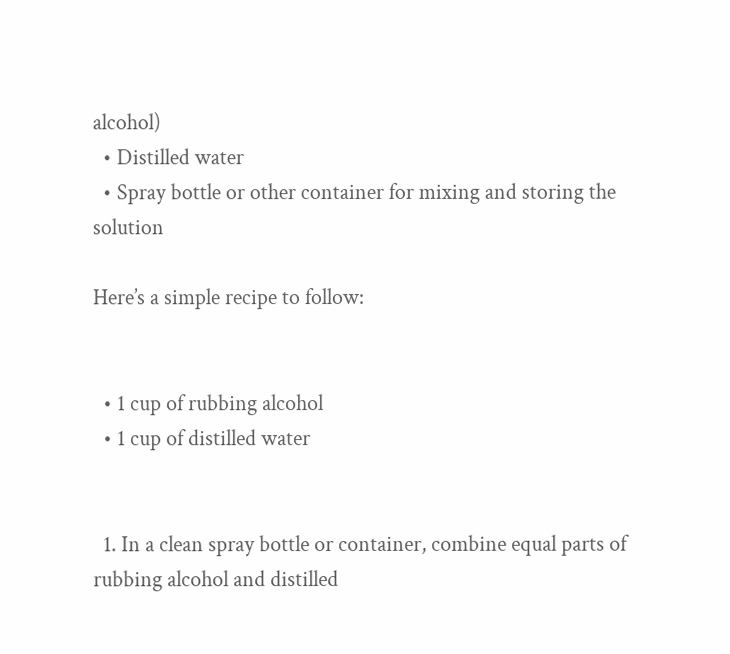alcohol)
  • Distilled water
  • Spray bottle or other container for mixing and storing the solution

Here’s a simple recipe to follow:


  • 1 cup of rubbing alcohol
  • 1 cup of distilled water


  1. In a clean spray bottle or container, combine equal parts of rubbing alcohol and distilled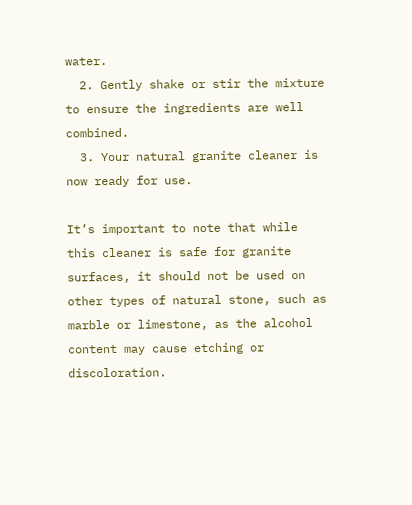water.
  2. Gently shake or stir the mixture to ensure the ingredients are well combined.
  3. Your natural granite cleaner is now ready for use.

It’s important to note that while this cleaner is safe for granite surfaces, it should not be used on other types of natural stone, such as marble or limestone, as the alcohol content may cause etching or discoloration.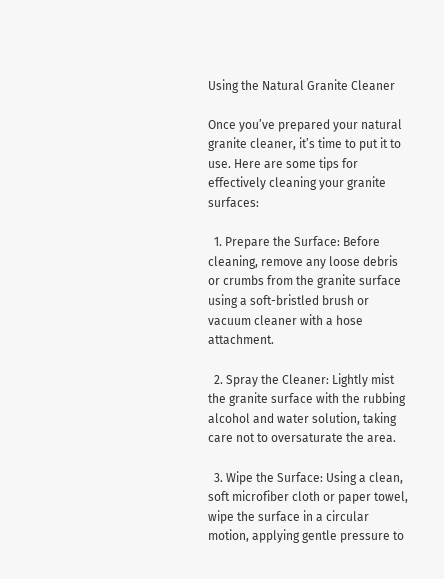Using the Natural Granite Cleaner

Once you’ve prepared your natural granite cleaner, it’s time to put it to use. Here are some tips for effectively cleaning your granite surfaces:

  1. Prepare the Surface: Before cleaning, remove any loose debris or crumbs from the granite surface using a soft-bristled brush or vacuum cleaner with a hose attachment.

  2. Spray the Cleaner: Lightly mist the granite surface with the rubbing alcohol and water solution, taking care not to oversaturate the area.

  3. Wipe the Surface: Using a clean, soft microfiber cloth or paper towel, wipe the surface in a circular motion, applying gentle pressure to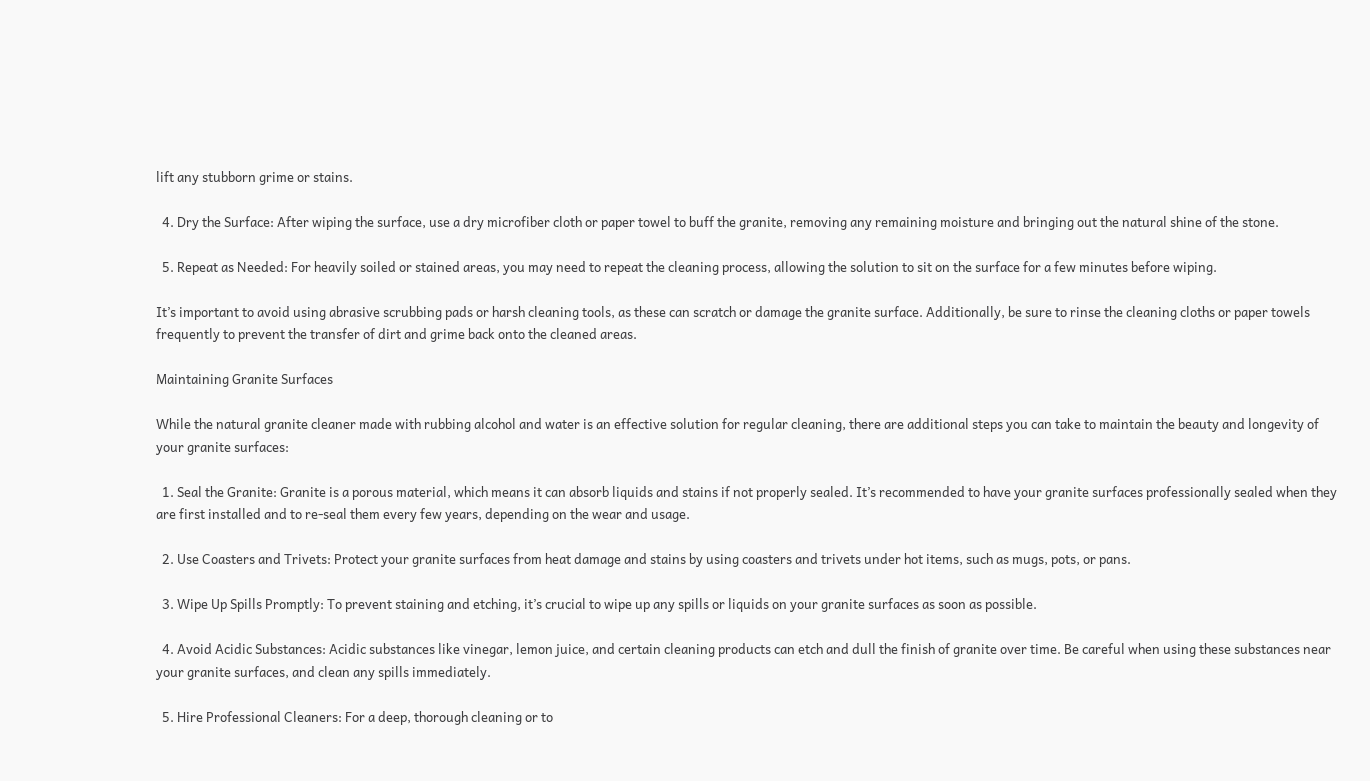lift any stubborn grime or stains.

  4. Dry the Surface: After wiping the surface, use a dry microfiber cloth or paper towel to buff the granite, removing any remaining moisture and bringing out the natural shine of the stone.

  5. Repeat as Needed: For heavily soiled or stained areas, you may need to repeat the cleaning process, allowing the solution to sit on the surface for a few minutes before wiping.

It’s important to avoid using abrasive scrubbing pads or harsh cleaning tools, as these can scratch or damage the granite surface. Additionally, be sure to rinse the cleaning cloths or paper towels frequently to prevent the transfer of dirt and grime back onto the cleaned areas.

Maintaining Granite Surfaces

While the natural granite cleaner made with rubbing alcohol and water is an effective solution for regular cleaning, there are additional steps you can take to maintain the beauty and longevity of your granite surfaces:

  1. Seal the Granite: Granite is a porous material, which means it can absorb liquids and stains if not properly sealed. It’s recommended to have your granite surfaces professionally sealed when they are first installed and to re-seal them every few years, depending on the wear and usage.

  2. Use Coasters and Trivets: Protect your granite surfaces from heat damage and stains by using coasters and trivets under hot items, such as mugs, pots, or pans.

  3. Wipe Up Spills Promptly: To prevent staining and etching, it’s crucial to wipe up any spills or liquids on your granite surfaces as soon as possible.

  4. Avoid Acidic Substances: Acidic substances like vinegar, lemon juice, and certain cleaning products can etch and dull the finish of granite over time. Be careful when using these substances near your granite surfaces, and clean any spills immediately.

  5. Hire Professional Cleaners: For a deep, thorough cleaning or to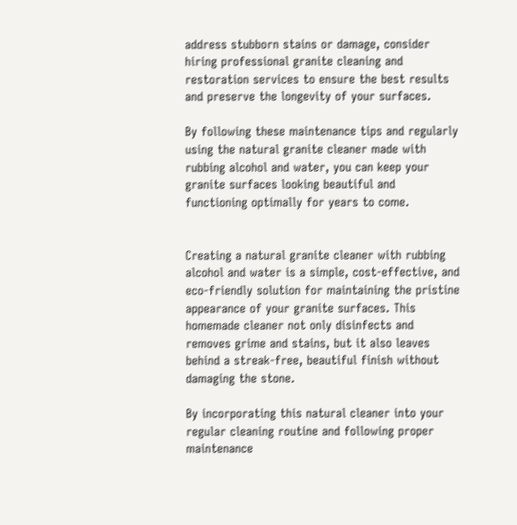address stubborn stains or damage, consider hiring professional granite cleaning and restoration services to ensure the best results and preserve the longevity of your surfaces.

By following these maintenance tips and regularly using the natural granite cleaner made with rubbing alcohol and water, you can keep your granite surfaces looking beautiful and functioning optimally for years to come.


Creating a natural granite cleaner with rubbing alcohol and water is a simple, cost-effective, and eco-friendly solution for maintaining the pristine appearance of your granite surfaces. This homemade cleaner not only disinfects and removes grime and stains, but it also leaves behind a streak-free, beautiful finish without damaging the stone.

By incorporating this natural cleaner into your regular cleaning routine and following proper maintenance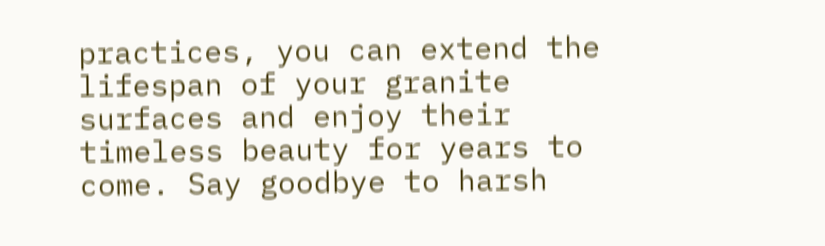practices, you can extend the lifespan of your granite surfaces and enjoy their timeless beauty for years to come. Say goodbye to harsh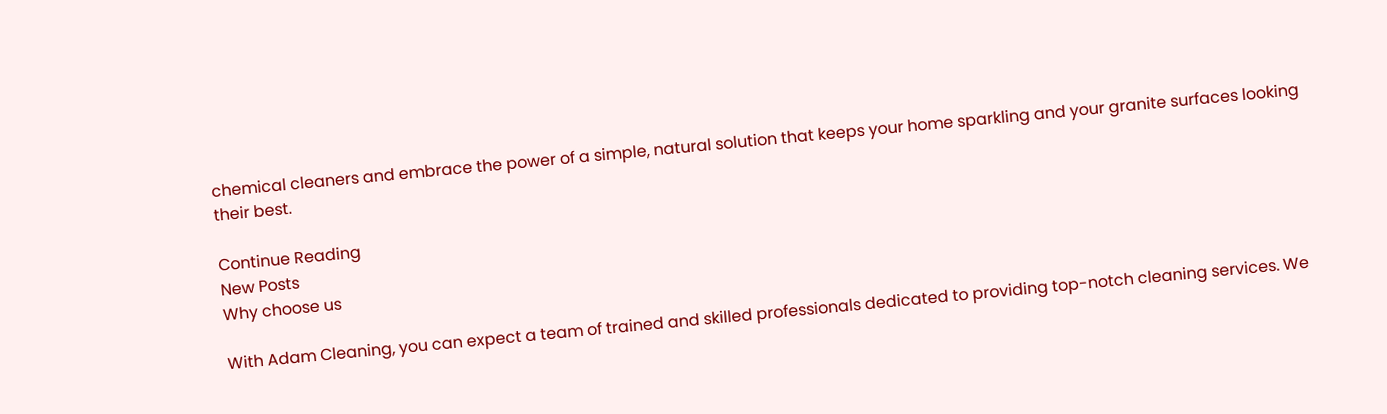chemical cleaners and embrace the power of a simple, natural solution that keeps your home sparkling and your granite surfaces looking their best.

Continue Reading
New Posts
Why choose us

With Adam Cleaning, you can expect a team of trained and skilled professionals dedicated to providing top-notch cleaning services. We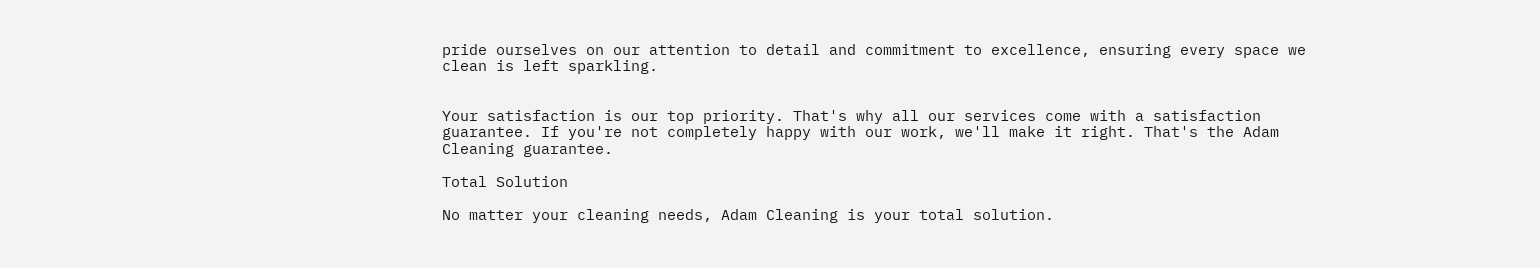pride ourselves on our attention to detail and commitment to excellence, ensuring every space we clean is left sparkling.


Your satisfaction is our top priority. That's why all our services come with a satisfaction guarantee. If you're not completely happy with our work, we'll make it right. That's the Adam Cleaning guarantee.

Total Solution

No matter your cleaning needs, Adam Cleaning is your total solution.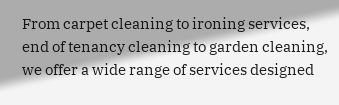From carpet cleaning to ironing services, end of tenancy cleaning to garden cleaning, we offer a wide range of services designed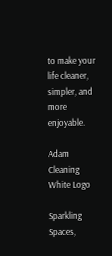to make your life cleaner, simpler, and more enjoyable.

Adam Cleaning White Logo

Sparkling Spaces,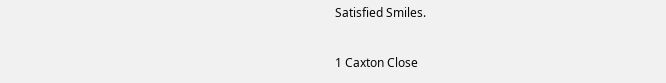Satisfied Smiles.


1 Caxton Close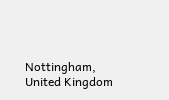Nottingham,
United Kingdom